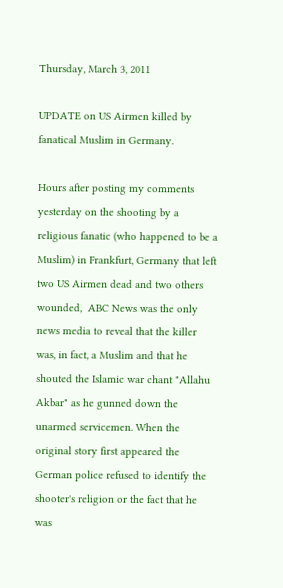Thursday, March 3, 2011

UPDATE on US Airmen killed by fanatical Muslim in Germany.

Hours after posting my comments yesterday on the shooting by a religious fanatic (who happened to be a Muslim) in Frankfurt, Germany that left two US Airmen dead and two others wounded,  ABC News was the only news media to reveal that the killer was, in fact, a Muslim and that he shouted the Islamic war chant "Allahu Akbar" as he gunned down the unarmed servicemen. When the original story first appeared the German police refused to identify the shooter's religion or the fact that he was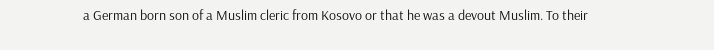a German born son of a Muslim cleric from Kosovo or that he was a devout Muslim. To their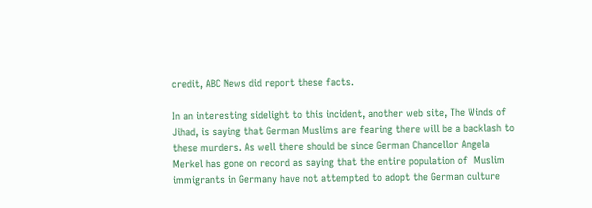credit, ABC News did report these facts.

In an interesting sidelight to this incident, another web site, The Winds of Jihad, is saying that German Muslims are fearing there will be a backlash to these murders. As well there should be since German Chancellor Angela Merkel has gone on record as saying that the entire population of  Muslim immigrants in Germany have not attempted to adopt the German culture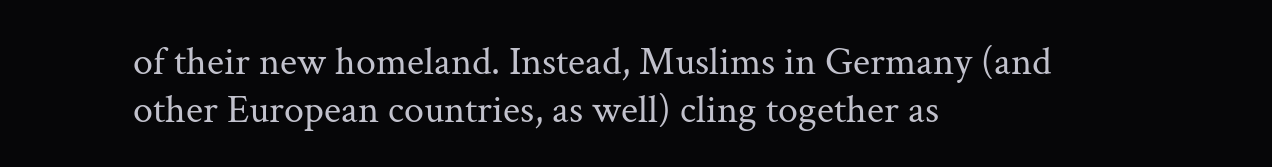of their new homeland. Instead, Muslims in Germany (and other European countries, as well) cling together as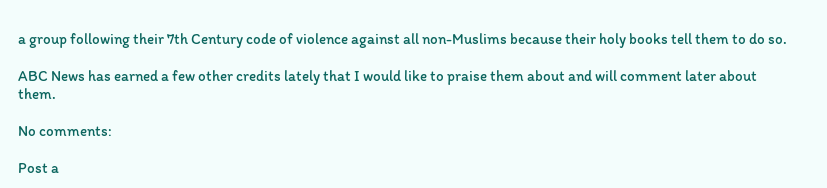a group following their 7th Century code of violence against all non-Muslims because their holy books tell them to do so.

ABC News has earned a few other credits lately that I would like to praise them about and will comment later about them.

No comments:

Post a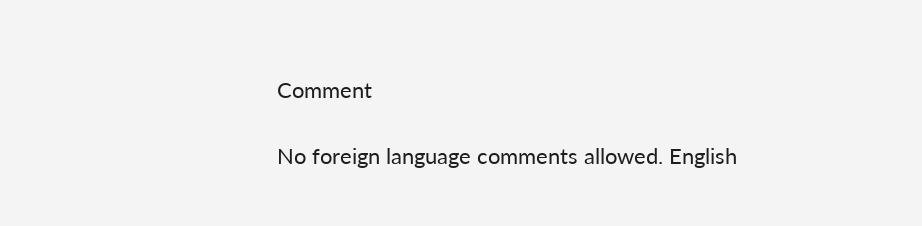Comment

No foreign language comments allowed. English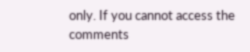only. If you cannot access the comments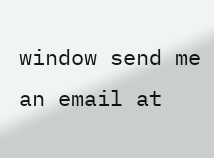window send me an email at